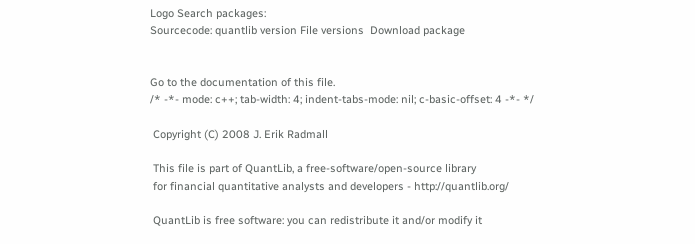Logo Search packages:
Sourcecode: quantlib version File versions  Download package


Go to the documentation of this file.
/* -*- mode: c++; tab-width: 4; indent-tabs-mode: nil; c-basic-offset: 4 -*- */

 Copyright (C) 2008 J. Erik Radmall

 This file is part of QuantLib, a free-software/open-source library
 for financial quantitative analysts and developers - http://quantlib.org/

 QuantLib is free software: you can redistribute it and/or modify it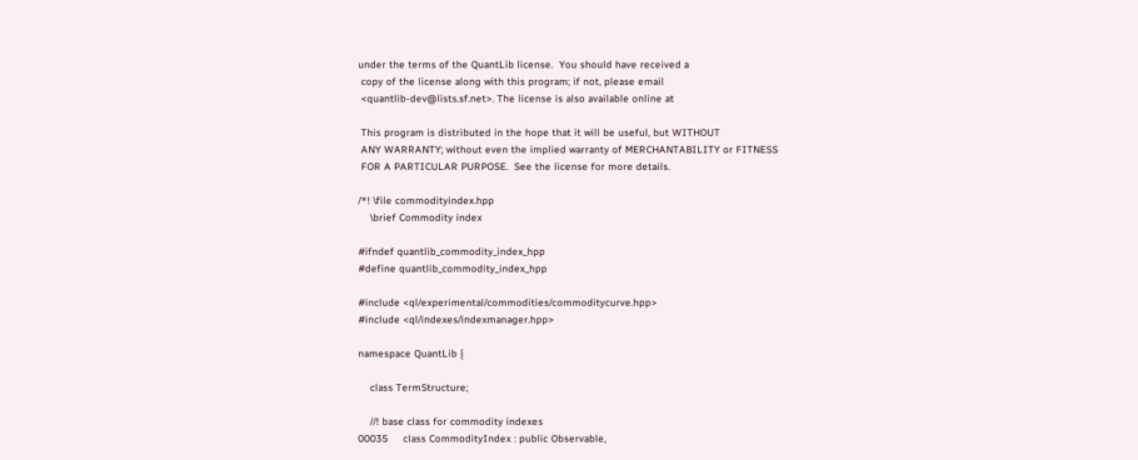under the terms of the QuantLib license.  You should have received a
 copy of the license along with this program; if not, please email
 <quantlib-dev@lists.sf.net>. The license is also available online at

 This program is distributed in the hope that it will be useful, but WITHOUT
 ANY WARRANTY; without even the implied warranty of MERCHANTABILITY or FITNESS
 FOR A PARTICULAR PURPOSE.  See the license for more details.

/*! \file commodityindex.hpp
    \brief Commodity index

#ifndef quantlib_commodity_index_hpp
#define quantlib_commodity_index_hpp

#include <ql/experimental/commodities/commoditycurve.hpp>
#include <ql/indexes/indexmanager.hpp>

namespace QuantLib {

    class TermStructure;

    //! base class for commodity indexes
00035     class CommodityIndex : public Observable,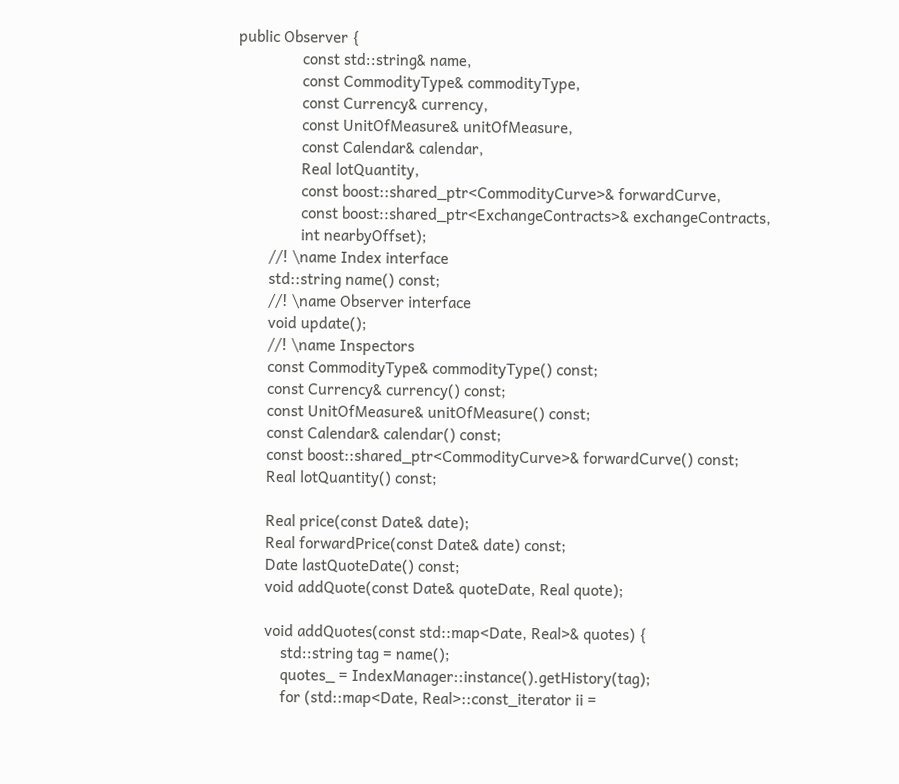public Observer {
                const std::string& name,
                const CommodityType& commodityType,
                const Currency& currency,
                const UnitOfMeasure& unitOfMeasure,
                const Calendar& calendar,
                Real lotQuantity,
                const boost::shared_ptr<CommodityCurve>& forwardCurve,
                const boost::shared_ptr<ExchangeContracts>& exchangeContracts,
                int nearbyOffset);
        //! \name Index interface
        std::string name() const;
        //! \name Observer interface
        void update();
        //! \name Inspectors
        const CommodityType& commodityType() const;
        const Currency& currency() const;
        const UnitOfMeasure& unitOfMeasure() const;
        const Calendar& calendar() const;
        const boost::shared_ptr<CommodityCurve>& forwardCurve() const;
        Real lotQuantity() const;

        Real price(const Date& date);
        Real forwardPrice(const Date& date) const;
        Date lastQuoteDate() const;
        void addQuote(const Date& quoteDate, Real quote);

        void addQuotes(const std::map<Date, Real>& quotes) {
            std::string tag = name();
            quotes_ = IndexManager::instance().getHistory(tag);
            for (std::map<Date, Real>::const_iterator ii =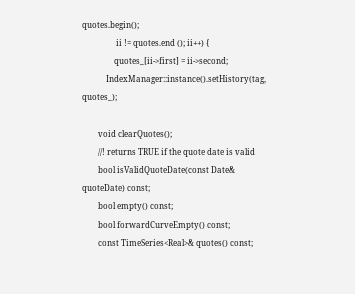quotes.begin();
                 ii != quotes.end (); ii++) {
                quotes_[ii->first] = ii->second;
            IndexManager::instance().setHistory(tag, quotes_);

        void clearQuotes();
        //! returns TRUE if the quote date is valid
        bool isValidQuoteDate(const Date& quoteDate) const;
        bool empty() const;
        bool forwardCurveEmpty() const;
        const TimeSeries<Real>& quotes() const;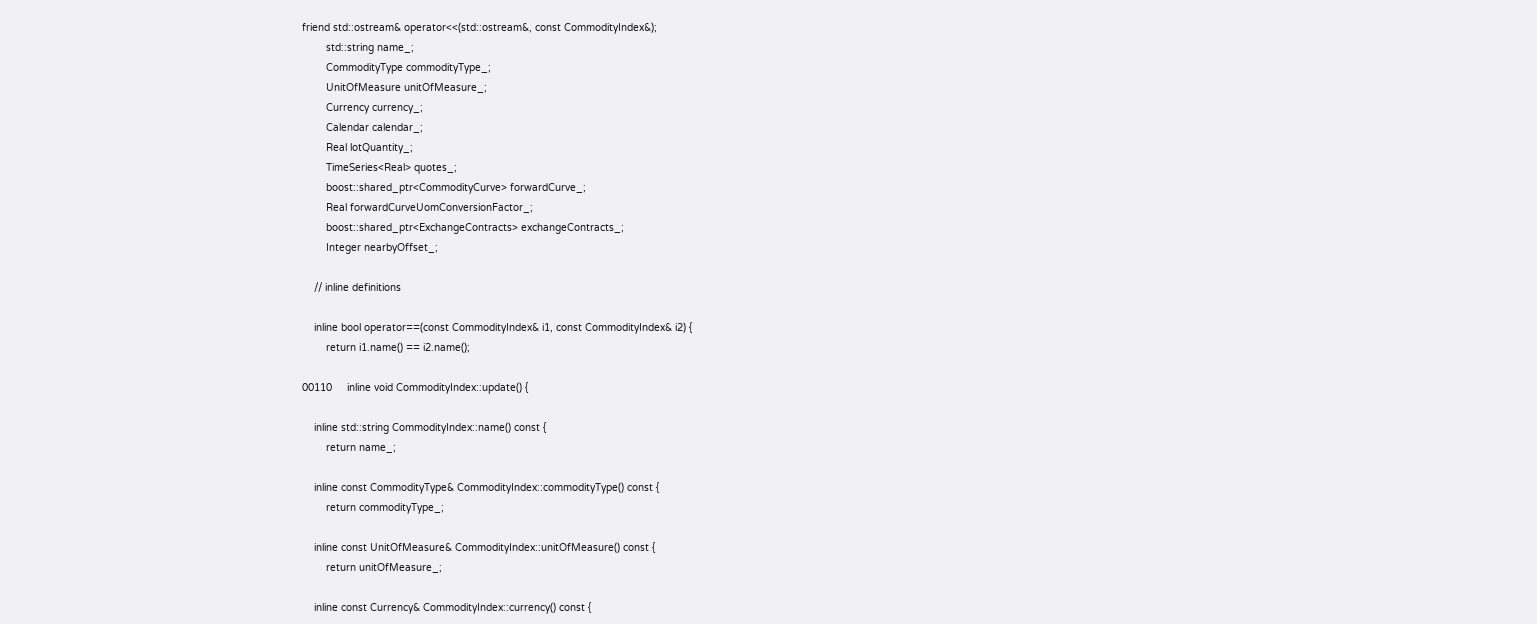friend std::ostream& operator<<(std::ostream&, const CommodityIndex&);
        std::string name_;
        CommodityType commodityType_;
        UnitOfMeasure unitOfMeasure_;
        Currency currency_;
        Calendar calendar_;
        Real lotQuantity_;
        TimeSeries<Real> quotes_;
        boost::shared_ptr<CommodityCurve> forwardCurve_;
        Real forwardCurveUomConversionFactor_;
        boost::shared_ptr<ExchangeContracts> exchangeContracts_;
        Integer nearbyOffset_;

    // inline definitions

    inline bool operator==(const CommodityIndex& i1, const CommodityIndex& i2) {
        return i1.name() == i2.name();

00110     inline void CommodityIndex::update() {

    inline std::string CommodityIndex::name() const {
        return name_;

    inline const CommodityType& CommodityIndex::commodityType() const {
        return commodityType_;

    inline const UnitOfMeasure& CommodityIndex::unitOfMeasure() const {
        return unitOfMeasure_;

    inline const Currency& CommodityIndex::currency() const {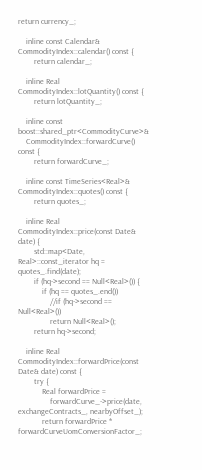return currency_;

    inline const Calendar& CommodityIndex::calendar() const {
        return calendar_;

    inline Real CommodityIndex::lotQuantity() const {
        return lotQuantity_;

    inline const boost::shared_ptr<CommodityCurve>&
    CommodityIndex::forwardCurve() const {
        return forwardCurve_;

    inline const TimeSeries<Real>& CommodityIndex::quotes() const {
        return quotes_;

    inline Real CommodityIndex::price(const Date& date) {
        std::map<Date, Real>::const_iterator hq = quotes_.find(date);
        if (hq->second == Null<Real>()) {
            if (hq == quotes_.end())
                //if (hq->second == Null<Real>())
                return Null<Real>();
        return hq->second;

    inline Real CommodityIndex::forwardPrice(const Date& date) const {
        try {
            Real forwardPrice =
                forwardCurve_->price(date, exchangeContracts_, nearbyOffset_);
            return forwardPrice * forwardCurveUomConversionFactor_;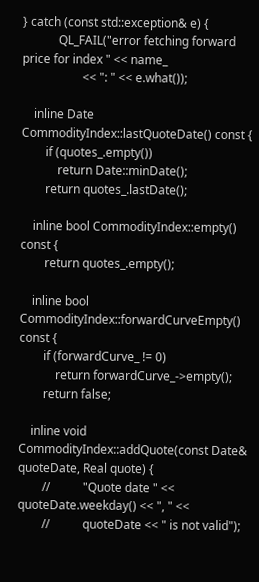} catch (const std::exception& e) {
            QL_FAIL("error fetching forward price for index " << name_
                    << ": " << e.what());

    inline Date CommodityIndex::lastQuoteDate() const {
        if (quotes_.empty())
            return Date::minDate();
        return quotes_.lastDate();

    inline bool CommodityIndex::empty() const {
        return quotes_.empty();

    inline bool CommodityIndex::forwardCurveEmpty() const {
        if (forwardCurve_ != 0)
            return forwardCurve_->empty();
        return false;

    inline void CommodityIndex::addQuote(const Date& quoteDate, Real quote) {
        //           "Quote date " << quoteDate.weekday() << ", " <<
        //           quoteDate << " is not valid");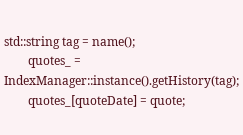std::string tag = name();
        quotes_ = IndexManager::instance().getHistory(tag);
        quotes_[quoteDate] = quote;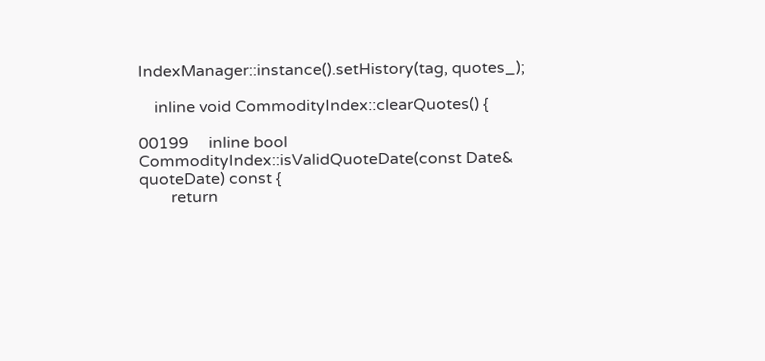IndexManager::instance().setHistory(tag, quotes_);

    inline void CommodityIndex::clearQuotes() {

00199     inline bool CommodityIndex::isValidQuoteDate(const Date& quoteDate) const {
        return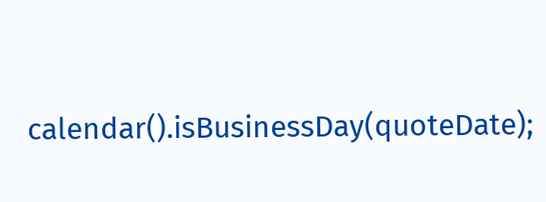calendar().isBusinessDay(quoteDate);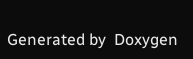Generated by  Doxygen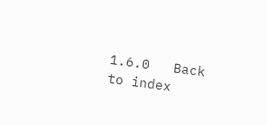1.6.0   Back to index